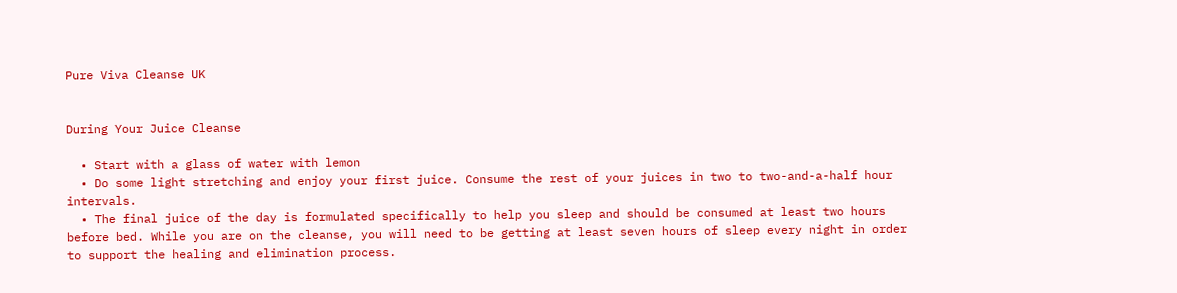Pure Viva Cleanse UK


During Your Juice Cleanse

  • Start with a glass of water with lemon
  • Do some light stretching and enjoy your first juice. Consume the rest of your juices in two to two-and-a-half hour intervals.
  • The final juice of the day is formulated specifically to help you sleep and should be consumed at least two hours before bed. While you are on the cleanse, you will need to be getting at least seven hours of sleep every night in order to support the healing and elimination process.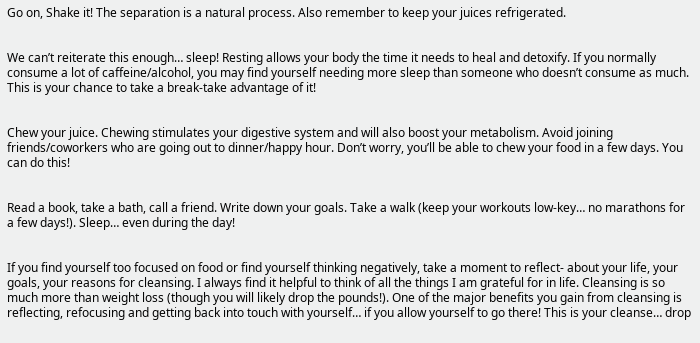Go on, Shake it! The separation is a natural process. Also remember to keep your juices refrigerated.


We can’t reiterate this enough… sleep! Resting allows your body the time it needs to heal and detoxify. If you normally consume a lot of caffeine/alcohol, you may find yourself needing more sleep than someone who doesn’t consume as much. This is your chance to take a break-take advantage of it!


Chew your juice. Chewing stimulates your digestive system and will also boost your metabolism. Avoid joining friends/coworkers who are going out to dinner/happy hour. Don’t worry, you’ll be able to chew your food in a few days. You can do this!


Read a book, take a bath, call a friend. Write down your goals. Take a walk (keep your workouts low-key… no marathons for a few days!). Sleep… even during the day!


If you find yourself too focused on food or find yourself thinking negatively, take a moment to reflect- about your life, your goals, your reasons for cleansing. I always find it helpful to think of all the things I am grateful for in life. Cleansing is so much more than weight loss (though you will likely drop the pounds!). One of the major benefits you gain from cleansing is reflecting, refocusing and getting back into touch with yourself… if you allow yourself to go there! This is your cleanse… drop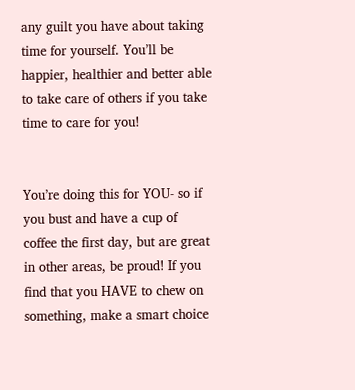any guilt you have about taking time for yourself. You’ll be happier, healthier and better able to take care of others if you take time to care for you!


You’re doing this for YOU- so if you bust and have a cup of coffee the first day, but are great in other areas, be proud! If you find that you HAVE to chew on something, make a smart choice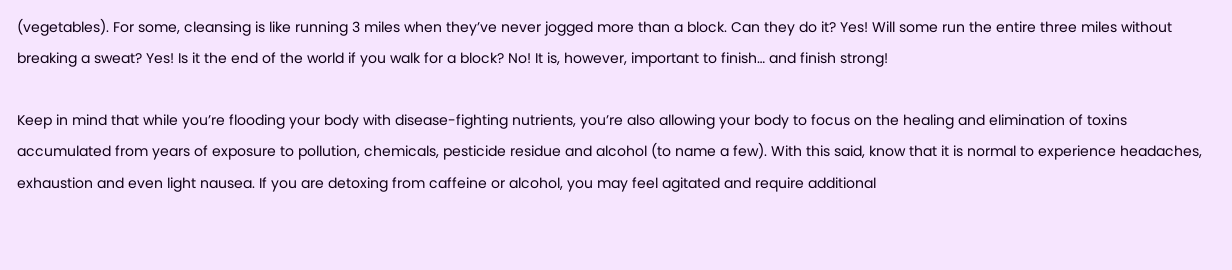(vegetables). For some, cleansing is like running 3 miles when they’ve never jogged more than a block. Can they do it? Yes! Will some run the entire three miles without breaking a sweat? Yes! Is it the end of the world if you walk for a block? No! It is, however, important to finish… and finish strong!

Keep in mind that while you’re flooding your body with disease-fighting nutrients, you’re also allowing your body to focus on the healing and elimination of toxins accumulated from years of exposure to pollution, chemicals, pesticide residue and alcohol (to name a few). With this said, know that it is normal to experience headaches, exhaustion and even light nausea. If you are detoxing from caffeine or alcohol, you may feel agitated and require additional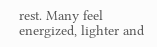rest. Many feel energized, lighter and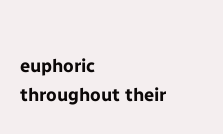euphoric throughout their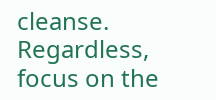cleanse. Regardless, focus on the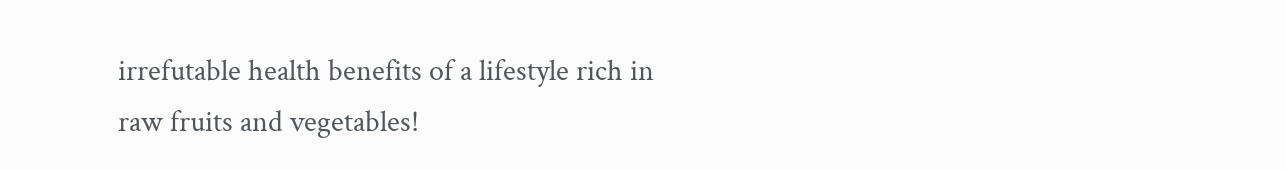irrefutable health benefits of a lifestyle rich in raw fruits and vegetables!